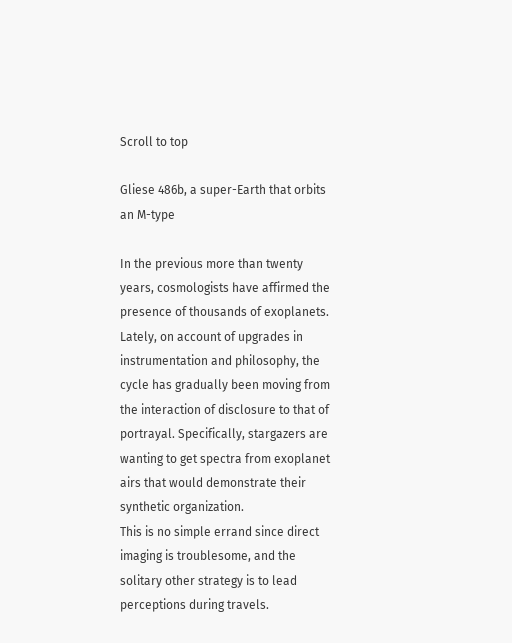Scroll to top

Gliese 486b, a super-Earth that orbits an M-type

In the previous more than twenty years, cosmologists have affirmed the presence of thousands of exoplanets. Lately, on account of upgrades in instrumentation and philosophy, the cycle has gradually been moving from the interaction of disclosure to that of portrayal. Specifically, stargazers are wanting to get spectra from exoplanet airs that would demonstrate their synthetic organization.
This is no simple errand since direct imaging is troublesome, and the solitary other strategy is to lead perceptions during travels.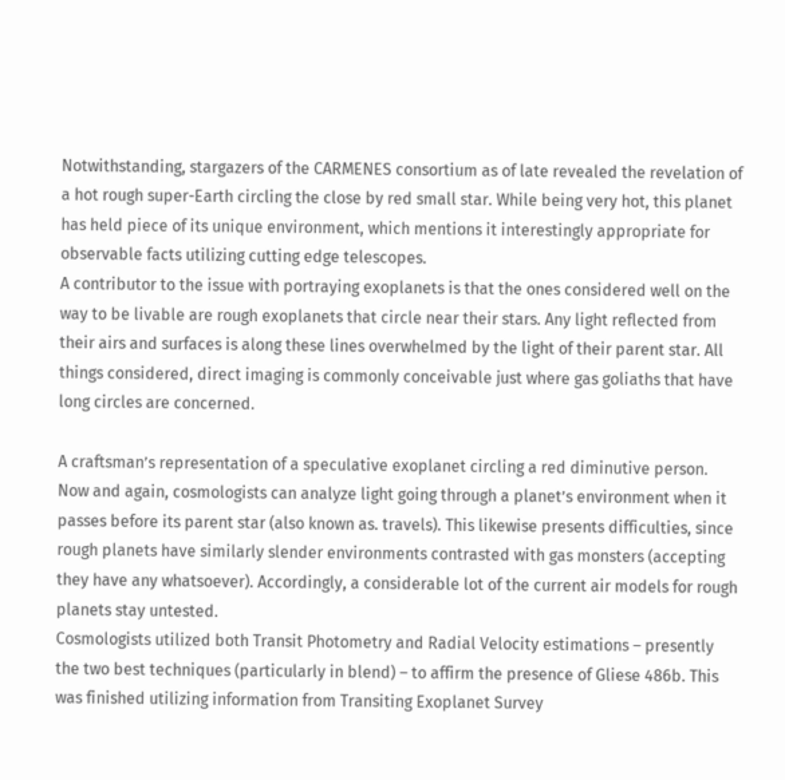Notwithstanding, stargazers of the CARMENES consortium as of late revealed the revelation of a hot rough super-Earth circling the close by red small star. While being very hot, this planet has held piece of its unique environment, which mentions it interestingly appropriate for observable facts utilizing cutting edge telescopes.
A contributor to the issue with portraying exoplanets is that the ones considered well on the way to be livable are rough exoplanets that circle near their stars. Any light reflected from their airs and surfaces is along these lines overwhelmed by the light of their parent star. All things considered, direct imaging is commonly conceivable just where gas goliaths that have long circles are concerned.

A craftsman’s representation of a speculative exoplanet circling a red diminutive person.
Now and again, cosmologists can analyze light going through a planet’s environment when it passes before its parent star (also known as. travels). This likewise presents difficulties, since rough planets have similarly slender environments contrasted with gas monsters (accepting they have any whatsoever). Accordingly, a considerable lot of the current air models for rough planets stay untested.
Cosmologists utilized both Transit Photometry and Radial Velocity estimations – presently the two best techniques (particularly in blend) – to affirm the presence of Gliese 486b. This was finished utilizing information from Transiting Exoplanet Survey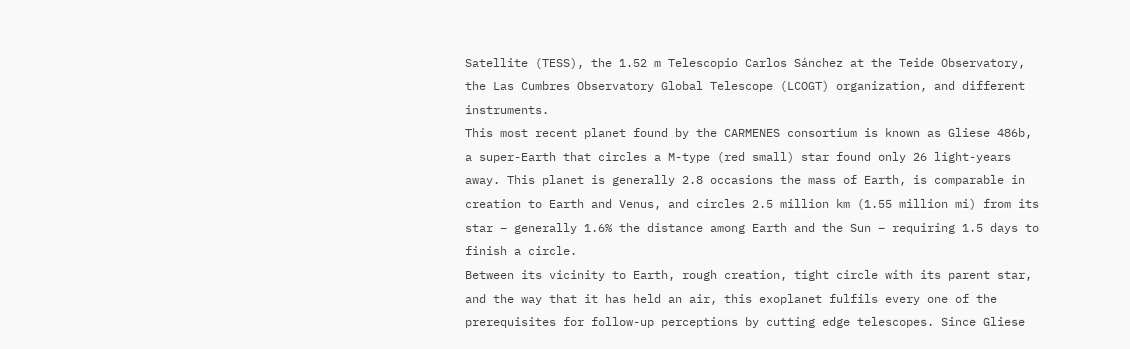Satellite (TESS), the 1.52 m Telescopio Carlos Sánchez at the Teide Observatory, the Las Cumbres Observatory Global Telescope (LCOGT) organization, and different instruments.
This most recent planet found by the CARMENES consortium is known as Gliese 486b, a super-Earth that circles a M-type (red small) star found only 26 light-years away. This planet is generally 2.8 occasions the mass of Earth, is comparable in creation to Earth and Venus, and circles 2.5 million km (1.55 million mi) from its star – generally 1.6% the distance among Earth and the Sun – requiring 1.5 days to finish a circle.
Between its vicinity to Earth, rough creation, tight circle with its parent star, and the way that it has held an air, this exoplanet fulfils every one of the prerequisites for follow-up perceptions by cutting edge telescopes. Since Gliese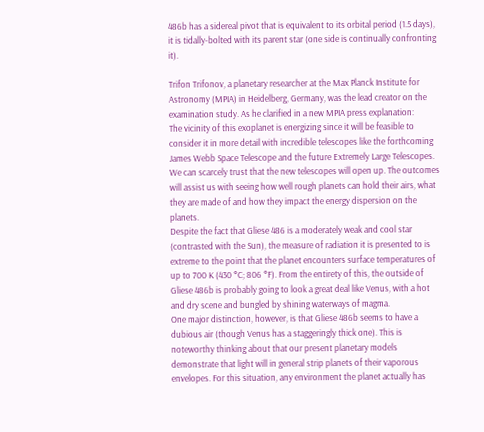486b has a sidereal pivot that is equivalent to its orbital period (1.5 days), it is tidally-bolted with its parent star (one side is continually confronting it).

Trifon Trifonov, a planetary researcher at the Max Planck Institute for Astronomy (MPIA) in Heidelberg, Germany, was the lead creator on the examination study. As he clarified in a new MPIA press explanation:
The vicinity of this exoplanet is energizing since it will be feasible to consider it in more detail with incredible telescopes like the forthcoming James Webb Space Telescope and the future Extremely Large Telescopes.
We can scarcely trust that the new telescopes will open up. The outcomes will assist us with seeing how well rough planets can hold their airs, what they are made of and how they impact the energy dispersion on the planets.
Despite the fact that Gliese 486 is a moderately weak and cool star (contrasted with the Sun), the measure of radiation it is presented to is extreme to the point that the planet encounters surface temperatures of up to 700 K (430 °C; 806 °F). From the entirety of this, the outside of Gliese 486b is probably going to look a great deal like Venus, with a hot and dry scene and bungled by shining waterways of magma.
One major distinction, however, is that Gliese 486b seems to have a dubious air (though Venus has a staggeringly thick one). This is noteworthy thinking about that our present planetary models demonstrate that light will in general strip planets of their vaporous envelopes. For this situation, any environment the planet actually has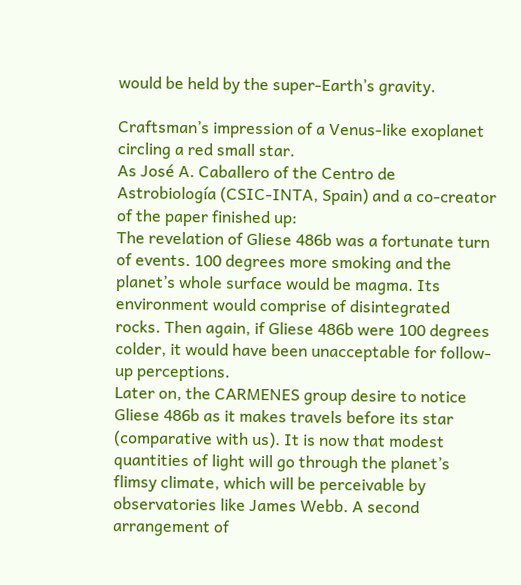would be held by the super-Earth’s gravity.

Craftsman’s impression of a Venus-like exoplanet circling a red small star.
As José A. Caballero of the Centro de Astrobiología (CSIC-INTA, Spain) and a co-creator of the paper finished up:
The revelation of Gliese 486b was a fortunate turn of events. 100 degrees more smoking and the planet’s whole surface would be magma. Its environment would comprise of disintegrated rocks. Then again, if Gliese 486b were 100 degrees colder, it would have been unacceptable for follow-up perceptions.
Later on, the CARMENES group desire to notice Gliese 486b as it makes travels before its star (comparative with us). It is now that modest quantities of light will go through the planet’s flimsy climate, which will be perceivable by observatories like James Webb. A second arrangement of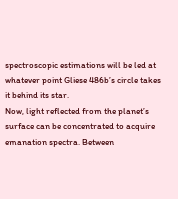spectroscopic estimations will be led at whatever point Gliese 486b’s circle takes it behind its star.
Now, light reflected from the planet’s surface can be concentrated to acquire emanation spectra. Between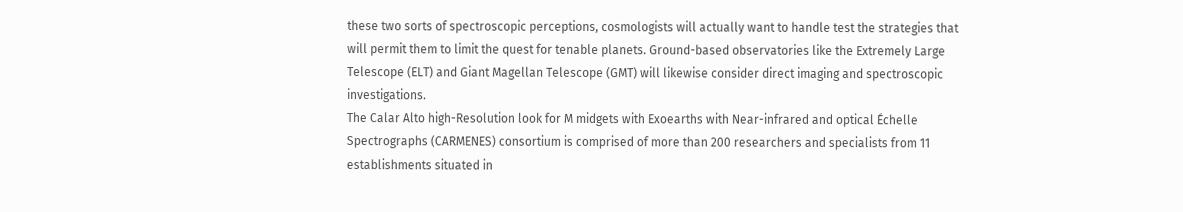these two sorts of spectroscopic perceptions, cosmologists will actually want to handle test the strategies that will permit them to limit the quest for tenable planets. Ground-based observatories like the Extremely Large Telescope (ELT) and Giant Magellan Telescope (GMT) will likewise consider direct imaging and spectroscopic investigations.
The Calar Alto high-Resolution look for M midgets with Exoearths with Near-infrared and optical Échelle Spectrographs (CARMENES) consortium is comprised of more than 200 researchers and specialists from 11 establishments situated in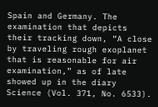Spain and Germany. The examination that depicts their tracking down, “A close by traveling rough exoplanet that is reasonable for air examination,” as of late showed up in the diary Science (Vol. 371, No. 6533).